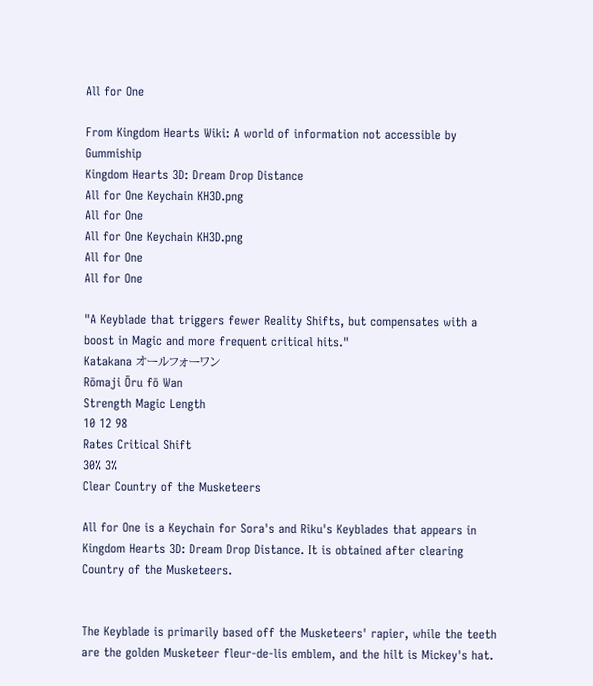All for One

From Kingdom Hearts Wiki: A world of information not accessible by Gummiship
Kingdom Hearts 3D: Dream Drop Distance
All for One Keychain KH3D.png
All for One
All for One Keychain KH3D.png
All for One
All for One

"A Keyblade that triggers fewer Reality Shifts, but compensates with a boost in Magic and more frequent critical hits."
Katakana オールフォーワン
Rōmaji Ōru fō Wan
Strength Magic Length
10 12 98
Rates Critical Shift
30% 3%
Clear Country of the Musketeers

All for One is a Keychain for Sora's and Riku's Keyblades that appears in Kingdom Hearts 3D: Dream Drop Distance. It is obtained after clearing Country of the Musketeers.


The Keyblade is primarily based off the Musketeers' rapier, while the teeth are the golden Musketeer fleur-de-lis emblem, and the hilt is Mickey's hat.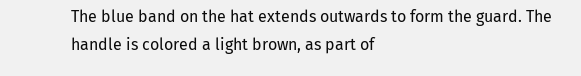The blue band on the hat extends outwards to form the guard. The handle is colored a light brown, as part of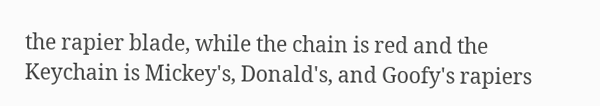the rapier blade, while the chain is red and the Keychain is Mickey's, Donald's, and Goofy's rapiers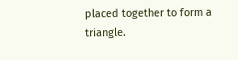placed together to form a triangle.